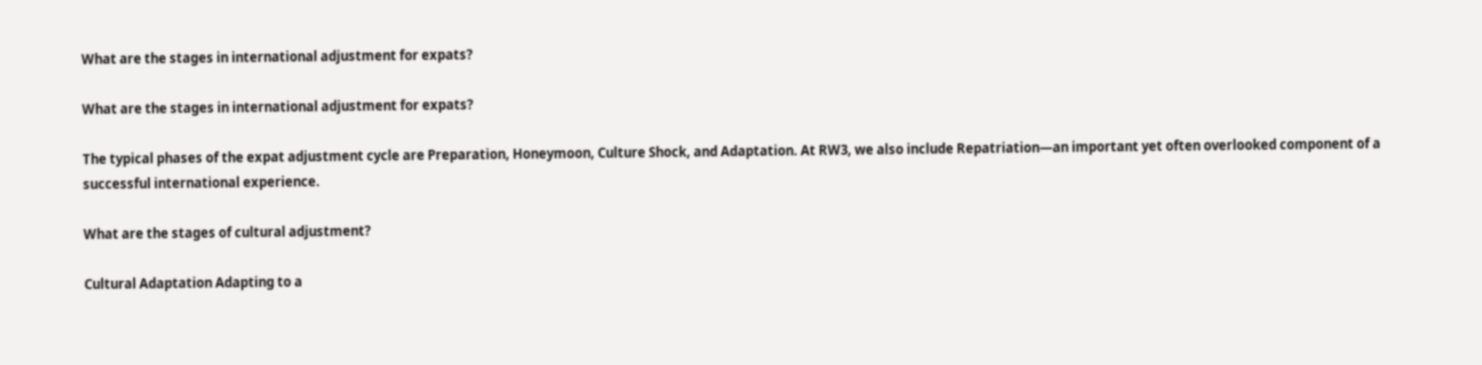What are the stages in international adjustment for expats?

What are the stages in international adjustment for expats?

The typical phases of the expat adjustment cycle are Preparation, Honeymoon, Culture Shock, and Adaptation. At RW3, we also include Repatriation—an important yet often overlooked component of a successful international experience.

What are the stages of cultural adjustment?

Cultural Adaptation Adapting to a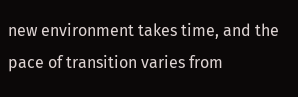new environment takes time, and the pace of transition varies from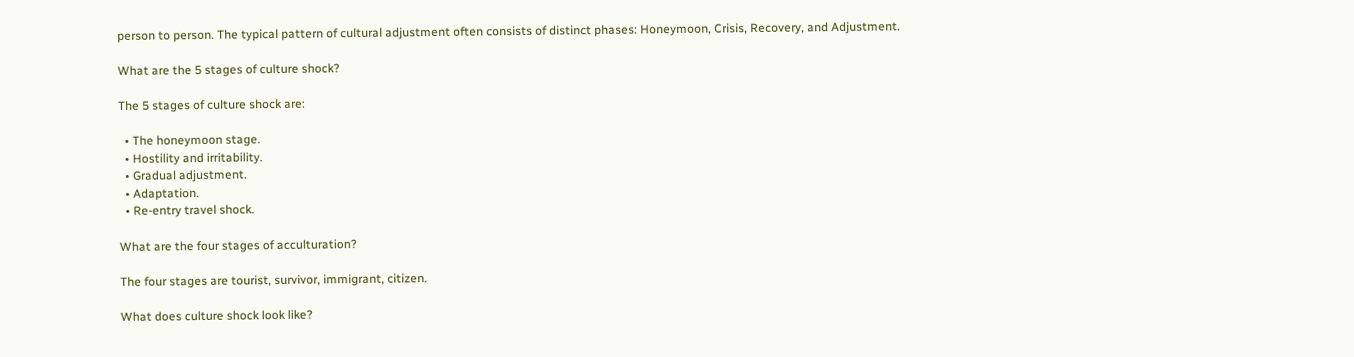person to person. The typical pattern of cultural adjustment often consists of distinct phases: Honeymoon, Crisis, Recovery, and Adjustment.

What are the 5 stages of culture shock?

The 5 stages of culture shock are:

  • The honeymoon stage.
  • Hostility and irritability.
  • Gradual adjustment.
  • Adaptation.
  • Re-entry travel shock.

What are the four stages of acculturation?

The four stages are tourist, survivor, immigrant, citizen.

What does culture shock look like?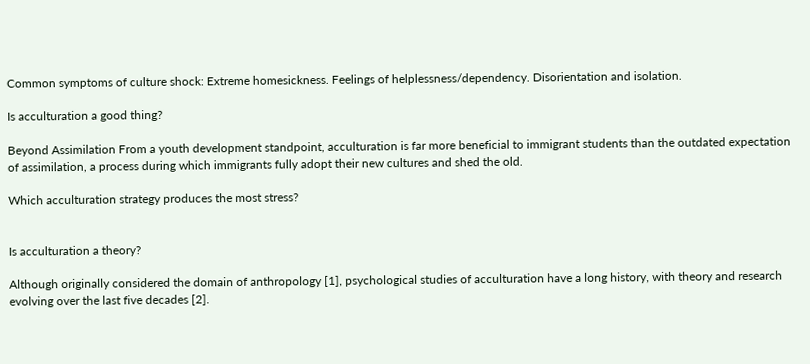Common symptoms of culture shock: Extreme homesickness. Feelings of helplessness/dependency. Disorientation and isolation.

Is acculturation a good thing?

Beyond Assimilation From a youth development standpoint, acculturation is far more beneficial to immigrant students than the outdated expectation of assimilation, a process during which immigrants fully adopt their new cultures and shed the old.

Which acculturation strategy produces the most stress?


Is acculturation a theory?

Although originally considered the domain of anthropology [1], psychological studies of acculturation have a long history, with theory and research evolving over the last five decades [2].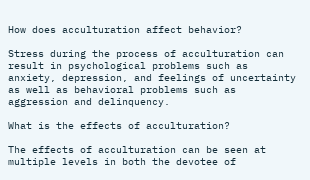How does acculturation affect behavior?

Stress during the process of acculturation can result in psychological problems such as anxiety, depression, and feelings of uncertainty as well as behavioral problems such as aggression and delinquency.

What is the effects of acculturation?

The effects of acculturation can be seen at multiple levels in both the devotee of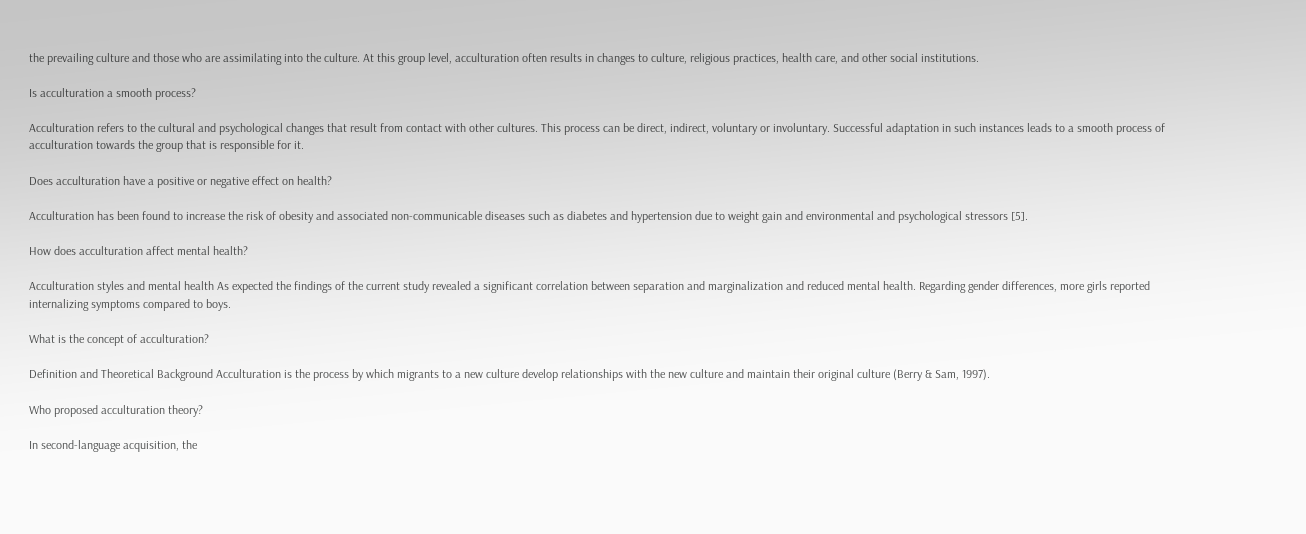the prevailing culture and those who are assimilating into the culture. At this group level, acculturation often results in changes to culture, religious practices, health care, and other social institutions.

Is acculturation a smooth process?

Acculturation refers to the cultural and psychological changes that result from contact with other cultures. This process can be direct, indirect, voluntary or involuntary. Successful adaptation in such instances leads to a smooth process of acculturation towards the group that is responsible for it.

Does acculturation have a positive or negative effect on health?

Acculturation has been found to increase the risk of obesity and associated non-communicable diseases such as diabetes and hypertension due to weight gain and environmental and psychological stressors [5].

How does acculturation affect mental health?

Acculturation styles and mental health As expected the findings of the current study revealed a significant correlation between separation and marginalization and reduced mental health. Regarding gender differences, more girls reported internalizing symptoms compared to boys.

What is the concept of acculturation?

Definition and Theoretical Background Acculturation is the process by which migrants to a new culture develop relationships with the new culture and maintain their original culture (Berry & Sam, 1997).

Who proposed acculturation theory?

In second-language acquisition, the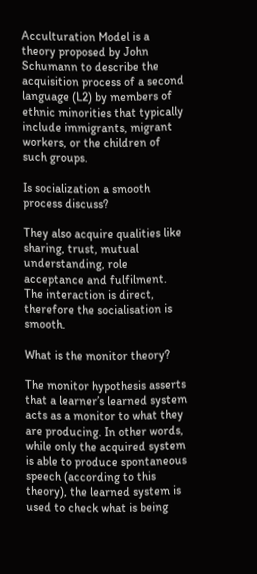Acculturation Model is a theory proposed by John Schumann to describe the acquisition process of a second language (L2) by members of ethnic minorities that typically include immigrants, migrant workers, or the children of such groups.

Is socialization a smooth process discuss?

They also acquire qualities like sharing, trust, mutual understanding, role acceptance and fulfilment. The interaction is direct, therefore the socialisation is smooth.

What is the monitor theory?

The monitor hypothesis asserts that a learner’s learned system acts as a monitor to what they are producing. In other words, while only the acquired system is able to produce spontaneous speech (according to this theory), the learned system is used to check what is being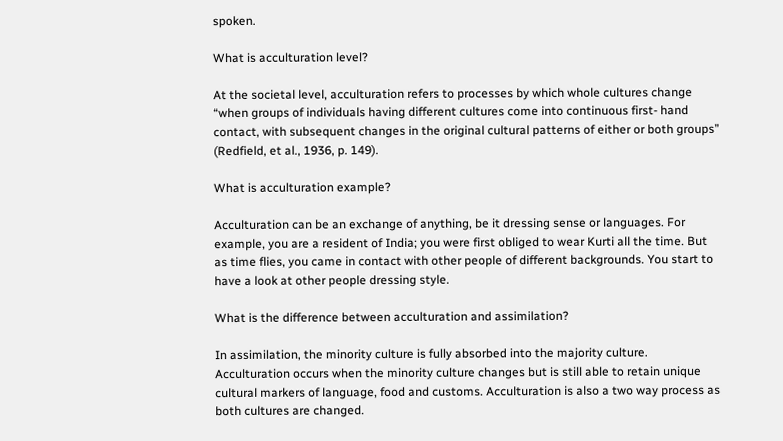spoken.

What is acculturation level?

At the societal level, acculturation refers to processes by which whole cultures change “when groups of individuals having different cultures come into continuous first- hand contact, with subsequent changes in the original cultural patterns of either or both groups” (Redfield, et al., 1936, p. 149).

What is acculturation example?

Acculturation can be an exchange of anything, be it dressing sense or languages. For example, you are a resident of India; you were first obliged to wear Kurti all the time. But as time flies, you came in contact with other people of different backgrounds. You start to have a look at other people dressing style.

What is the difference between acculturation and assimilation?

In assimilation, the minority culture is fully absorbed into the majority culture. Acculturation occurs when the minority culture changes but is still able to retain unique cultural markers of language, food and customs. Acculturation is also a two way process as both cultures are changed.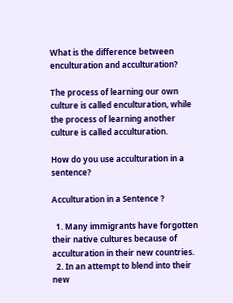What is the difference between enculturation and acculturation?

The process of learning our own culture is called enculturation, while the process of learning another culture is called acculturation.

How do you use acculturation in a sentence?

Acculturation in a Sentence ?

  1. Many immigrants have forgotten their native cultures because of acculturation in their new countries.
  2. In an attempt to blend into their new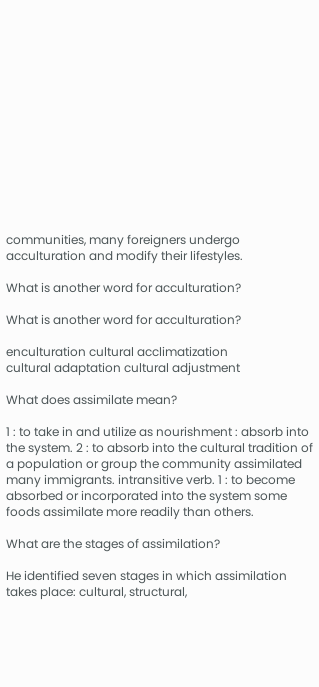communities, many foreigners undergo acculturation and modify their lifestyles.

What is another word for acculturation?

What is another word for acculturation?

enculturation cultural acclimatization
cultural adaptation cultural adjustment

What does assimilate mean?

1 : to take in and utilize as nourishment : absorb into the system. 2 : to absorb into the cultural tradition of a population or group the community assimilated many immigrants. intransitive verb. 1 : to become absorbed or incorporated into the system some foods assimilate more readily than others.

What are the stages of assimilation?

He identified seven stages in which assimilation takes place: cultural, structural,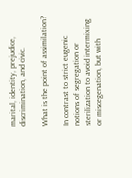marital, identity, prejudice, discrimination, and civic.

What is the point of assimilation?

In contrast to strict eugenic notions of segregation or sterilization to avoid intermixing or miscegenation, but with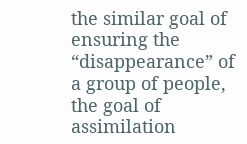the similar goal of ensuring the “disappearance” of a group of people, the goal of assimilation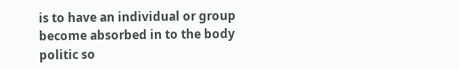is to have an individual or group become absorbed in to the body politic so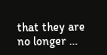that they are no longer …